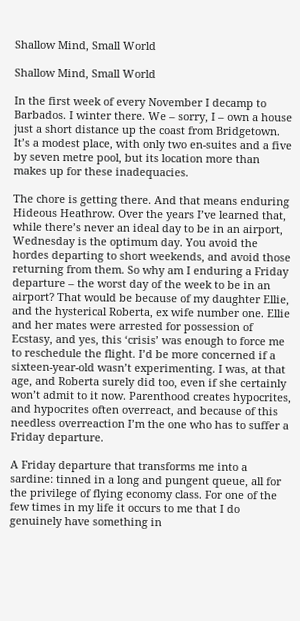Shallow Mind, Small World

Shallow Mind, Small World

In the first week of every November I decamp to Barbados. I winter there. We – sorry, I – own a house just a short distance up the coast from Bridgetown. It’s a modest place, with only two en-suites and a five by seven metre pool, but its location more than makes up for these inadequacies.

The chore is getting there. And that means enduring Hideous Heathrow. Over the years I’ve learned that, while there’s never an ideal day to be in an airport, Wednesday is the optimum day. You avoid the hordes departing to short weekends, and avoid those returning from them. So why am I enduring a Friday departure – the worst day of the week to be in an airport? That would be because of my daughter Ellie, and the hysterical Roberta, ex wife number one. Ellie and her mates were arrested for possession of Ecstasy, and yes, this ‘crisis’ was enough to force me to reschedule the flight. I’d be more concerned if a sixteen-year-old wasn’t experimenting. I was, at that age, and Roberta surely did too, even if she certainly won’t admit to it now. Parenthood creates hypocrites, and hypocrites often overreact, and because of this needless overreaction I’m the one who has to suffer a Friday departure.

A Friday departure that transforms me into a sardine: tinned in a long and pungent queue, all for the privilege of flying economy class. For one of the few times in my life it occurs to me that I do genuinely have something in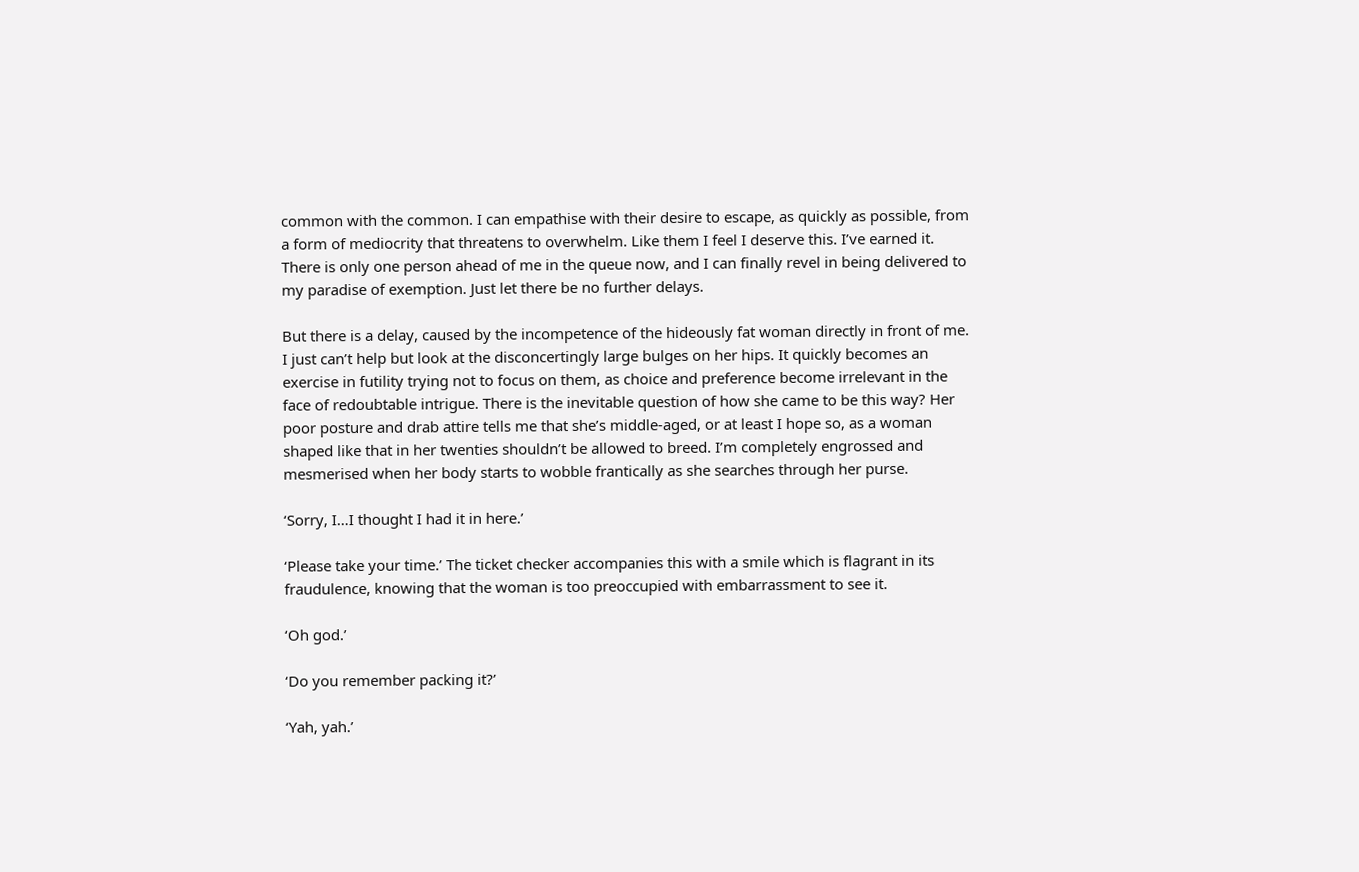common with the common. I can empathise with their desire to escape, as quickly as possible, from a form of mediocrity that threatens to overwhelm. Like them I feel I deserve this. I’ve earned it. There is only one person ahead of me in the queue now, and I can finally revel in being delivered to my paradise of exemption. Just let there be no further delays.

But there is a delay, caused by the incompetence of the hideously fat woman directly in front of me. I just can’t help but look at the disconcertingly large bulges on her hips. It quickly becomes an exercise in futility trying not to focus on them, as choice and preference become irrelevant in the face of redoubtable intrigue. There is the inevitable question of how she came to be this way? Her poor posture and drab attire tells me that she’s middle-aged, or at least I hope so, as a woman shaped like that in her twenties shouldn’t be allowed to breed. I’m completely engrossed and mesmerised when her body starts to wobble frantically as she searches through her purse.

‘Sorry, I…I thought I had it in here.’

‘Please take your time.’ The ticket checker accompanies this with a smile which is flagrant in its fraudulence, knowing that the woman is too preoccupied with embarrassment to see it.

‘Oh god.’

‘Do you remember packing it?’

‘Yah, yah.’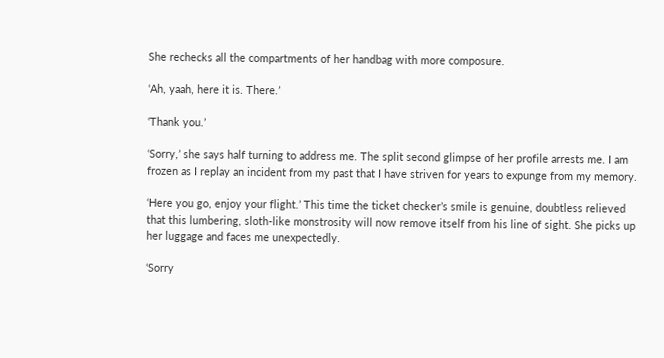She rechecks all the compartments of her handbag with more composure.

‘Ah, yaah, here it is. There.’

‘Thank you.’

‘Sorry,’ she says half turning to address me. The split second glimpse of her profile arrests me. I am frozen as I replay an incident from my past that I have striven for years to expunge from my memory.

‘Here you go, enjoy your flight.’ This time the ticket checker’s smile is genuine, doubtless relieved that this lumbering, sloth-like monstrosity will now remove itself from his line of sight. She picks up her luggage and faces me unexpectedly.

‘Sorry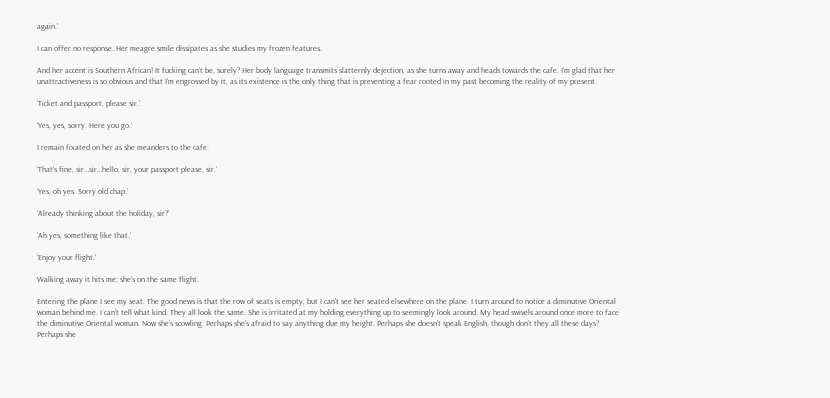again.’

I can offer no response. Her meagre smile dissipates as she studies my frozen features.

And her accent is Southern African! It fucking can’t be, surely? Her body language transmits slatternly dejection, as she turns away and heads towards the cafe. I’m glad that her unattractiveness is so obvious and that I’m engrossed by it, as its existence is the only thing that is preventing a fear rooted in my past becoming the reality of my present.

‘Ticket and passport, please sir.’

‘Yes, yes, sorry. Here you go.’

I remain fixated on her as she meanders to the cafe.

‘That’s fine, sir…sir…hello, sir, your passport please, sir.’

‘Yes, oh yes. Sorry old chap.’

‘Already thinking about the holiday, sir?’

‘Ah yes, something like that.’

‘Enjoy your flight.’

Walking away it hits me; she’s on the same flight.

Entering the plane I see my seat. The good news is that the row of seats is empty, but I can’t see her seated elsewhere on the plane. I turn around to notice a diminutive Oriental woman behind me. I can’t tell what kind. They all look the same. She is irritated at my holding everything up to seemingly look around. My head swivels around once more to face the diminutive Oriental woman. Now she’s scowling. Perhaps she’s afraid to say anything due my height. Perhaps she doesn’t speak English, though don’t they all these days? Perhaps she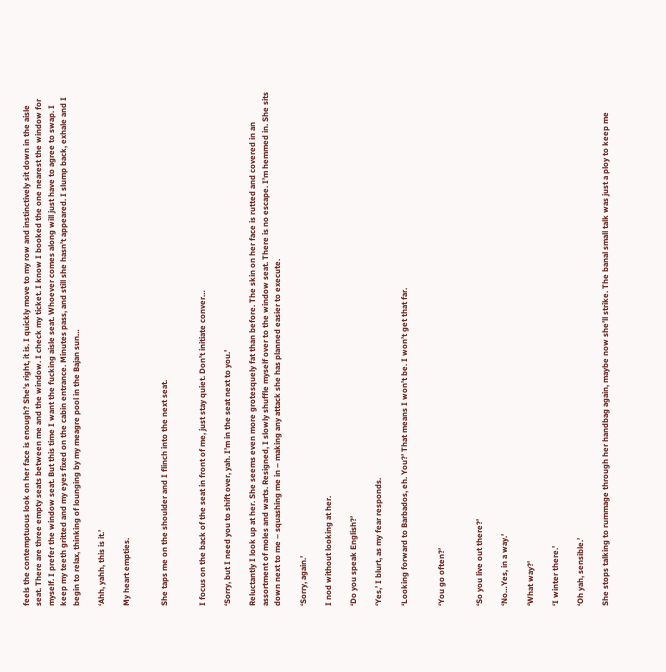feels the contemptuous look on her face is enough? She’s right, it is. I quickly move to my row and instinctively sit down in the aisle seat. There are three empty seats between me and the window. I check my ticket. I know I booked the one nearest the window for myself. I prefer the window seat. But this time I want the fucking aisle seat. Whoever comes along will just have to agree to swap. I keep my teeth gritted and my eyes fixed on the cabin entrance. Minutes pass, and still she hasn’t appeared. I slump back, exhale and I begin to relax, thinking of lounging by my meagre pool in the Bajan sun…

‘Ahh, yahh, this is it.’

My heart empties.


She taps me on the shoulder and I flinch into the next seat.


I focus on the back of the seat in front of me, just stay quiet. Don’t initiate conver…

‘Sorry, but I need you to shift over, yah. I’m in the seat next to you.’

Reluctantly I look up at her. She seems even more grotesquely fat than before. The skin on her face is rutted and covered in an assortment of moles and warts. Resigned, I slowly shuffle myself over to the window seat. There is no escape. I’m hemmed in. She sits down next to me – squashing me in – making any attack she has planned easier to execute.

‘Sorry, again.’

I nod without looking at her.

‘Do you speak English?’

‘Yes,’ I blurt, as my fear responds.

‘Looking forward to Barbados, eh. You?’ That means I won’t be. I won’t get that far.


‘You go often?’


‘So you live out there?’

‘No…Yes, in a way.’

‘What way?’

‘I winter there.’

‘Oh yah, sensible.’

She stops talking to rummage through her handbag again, maybe now she’ll strike. The banal small talk was just a ploy to keep me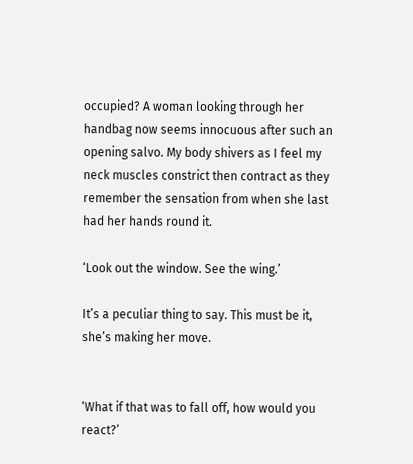occupied? A woman looking through her handbag now seems innocuous after such an opening salvo. My body shivers as I feel my neck muscles constrict then contract as they remember the sensation from when she last had her hands round it.

‘Look out the window. See the wing.’

It’s a peculiar thing to say. This must be it, she’s making her move.


‘What if that was to fall off, how would you react?’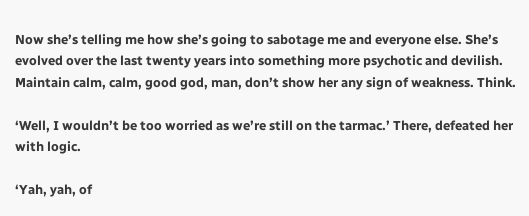Now she’s telling me how she’s going to sabotage me and everyone else. She’s evolved over the last twenty years into something more psychotic and devilish. Maintain calm, calm, good god, man, don’t show her any sign of weakness. Think.

‘Well, I wouldn’t be too worried as we’re still on the tarmac.’ There, defeated her with logic.

‘Yah, yah, of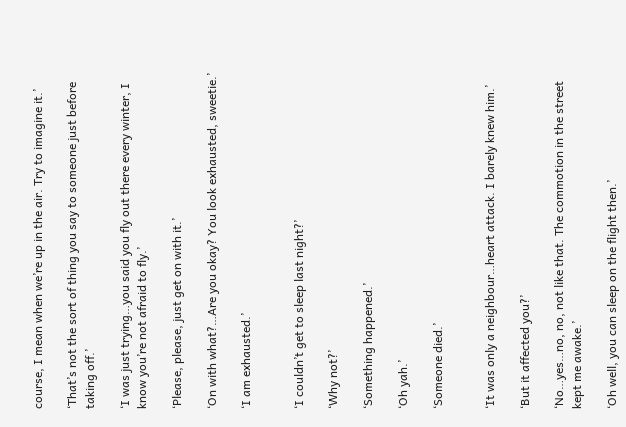course, I mean when we’re up in the air. Try to imagine it.’

‘That’s not the sort of thing you say to someone just before taking off.’

‘I was just trying…you said you fly out there every winter, I know you’re not afraid to fly.’

‘Please, please, just get on with it.’

‘On with what?…Are you okay? You look exhausted, sweetie.’

‘I am exhausted.’


‘I couldn’t get to sleep last night?’

‘Why not?’

‘Something happened.’

‘Oh yah.’

‘Someone died.’


‘It was only a neighbour…heart attack. I barely knew him.’

‘But it affected you?’

‘No…yes…no, no, not like that. The commotion in the street kept me awake.’

‘Oh well, you can sleep on the flight then.’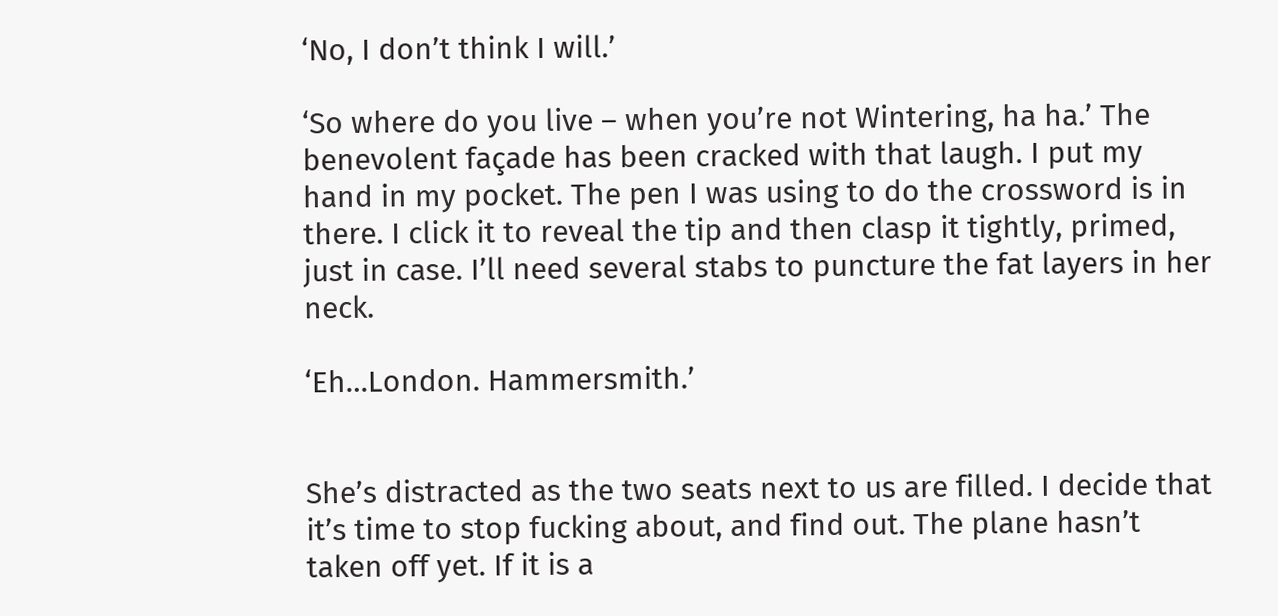‘No, I don’t think I will.’

‘So where do you live – when you’re not Wintering, ha ha.’ The benevolent façade has been cracked with that laugh. I put my hand in my pocket. The pen I was using to do the crossword is in there. I click it to reveal the tip and then clasp it tightly, primed, just in case. I’ll need several stabs to puncture the fat layers in her neck.

‘Eh…London. Hammersmith.’


She’s distracted as the two seats next to us are filled. I decide that it’s time to stop fucking about, and find out. The plane hasn’t taken off yet. If it is a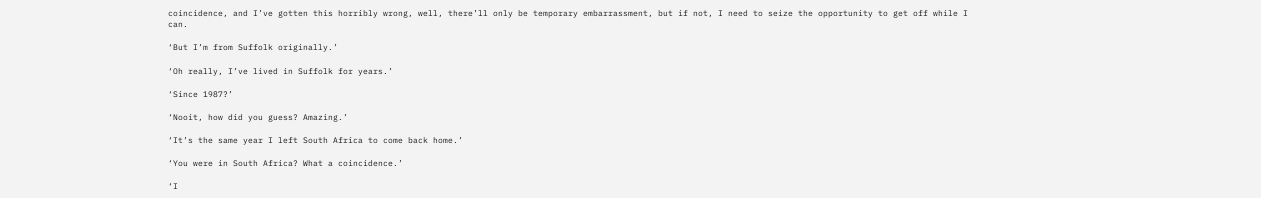coincidence, and I’ve gotten this horribly wrong, well, there’ll only be temporary embarrassment, but if not, I need to seize the opportunity to get off while I can.

‘But I’m from Suffolk originally.’

‘Oh really, I’ve lived in Suffolk for years.’

‘Since 1987?’

‘Nooit, how did you guess? Amazing.’

‘It’s the same year I left South Africa to come back home.’

‘You were in South Africa? What a coincidence.’

‘I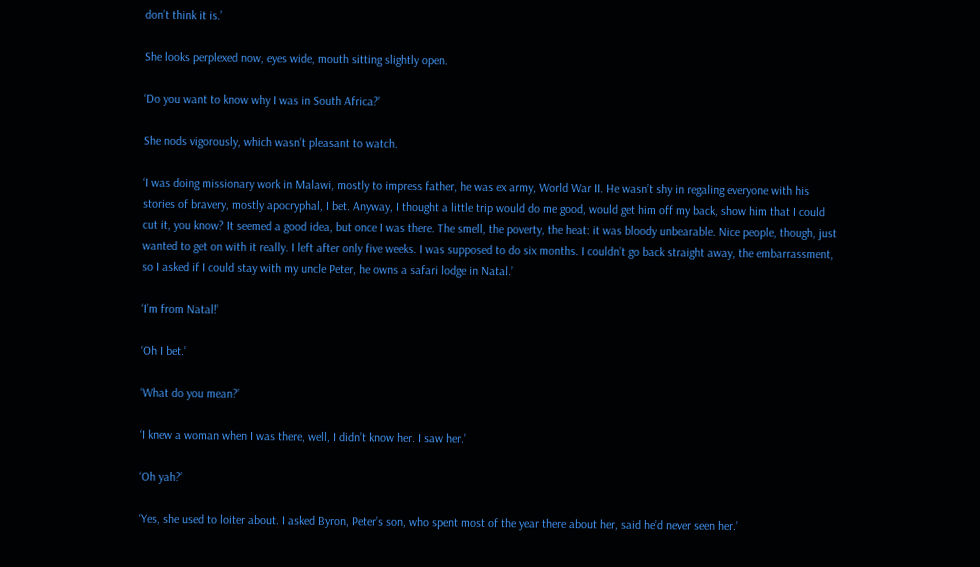don’t think it is.’

She looks perplexed now, eyes wide, mouth sitting slightly open.

‘Do you want to know why I was in South Africa?’

She nods vigorously, which wasn’t pleasant to watch.

‘I was doing missionary work in Malawi, mostly to impress father, he was ex army, World War II. He wasn’t shy in regaling everyone with his stories of bravery, mostly apocryphal, I bet. Anyway, I thought a little trip would do me good, would get him off my back, show him that I could cut it, you know? It seemed a good idea, but once I was there. The smell, the poverty, the heat: it was bloody unbearable. Nice people, though, just wanted to get on with it really. I left after only five weeks. I was supposed to do six months. I couldn’t go back straight away, the embarrassment, so I asked if I could stay with my uncle Peter, he owns a safari lodge in Natal.’

‘I’m from Natal!’

‘Oh I bet.’

‘What do you mean?’

‘I knew a woman when I was there, well, I didn’t know her. I saw her.’

‘Oh yah?’

‘Yes, she used to loiter about. I asked Byron, Peter’s son, who spent most of the year there about her, said he’d never seen her.’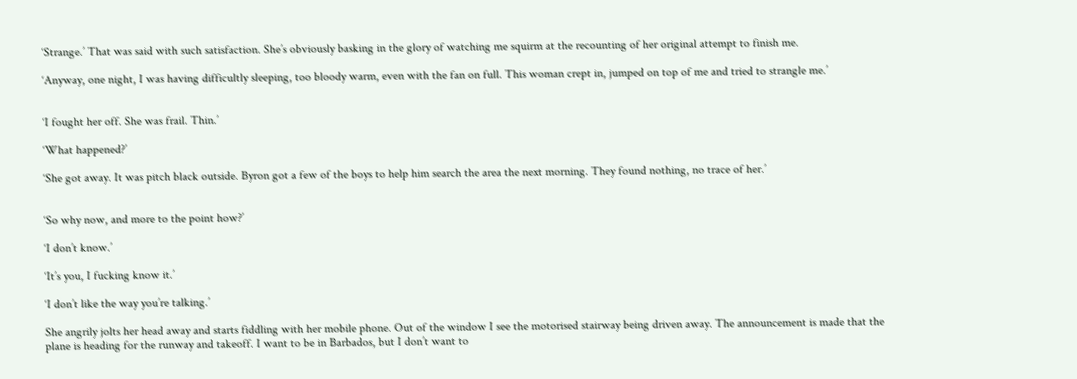‘Strange.’ That was said with such satisfaction. She’s obviously basking in the glory of watching me squirm at the recounting of her original attempt to finish me.

‘Anyway, one night, I was having difficultly sleeping, too bloody warm, even with the fan on full. This woman crept in, jumped on top of me and tried to strangle me.’


‘I fought her off. She was frail. Thin.’

‘What happened?’

‘She got away. It was pitch black outside. Byron got a few of the boys to help him search the area the next morning. They found nothing, no trace of her.’


‘So why now, and more to the point how?’

‘I don’t know.’

‘It’s you, I fucking know it.’

‘I don’t like the way you’re talking.’

She angrily jolts her head away and starts fiddling with her mobile phone. Out of the window I see the motorised stairway being driven away. The announcement is made that the plane is heading for the runway and takeoff. I want to be in Barbados, but I don’t want to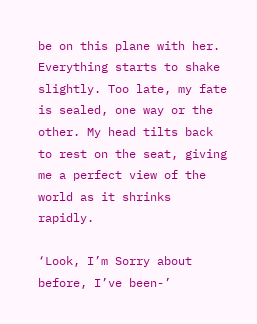be on this plane with her. Everything starts to shake slightly. Too late, my fate is sealed, one way or the other. My head tilts back to rest on the seat, giving me a perfect view of the world as it shrinks rapidly.

‘Look, I’m Sorry about before, I’ve been-’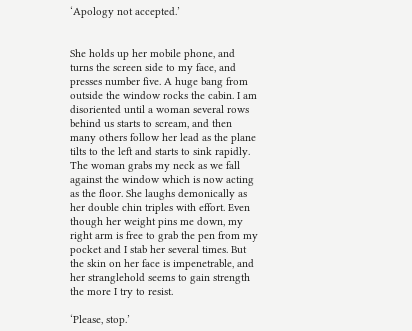‘Apology not accepted.’


She holds up her mobile phone, and turns the screen side to my face, and presses number five. A huge bang from outside the window rocks the cabin. I am disoriented until a woman several rows behind us starts to scream, and then many others follow her lead as the plane tilts to the left and starts to sink rapidly. The woman grabs my neck as we fall against the window which is now acting as the floor. She laughs demonically as her double chin triples with effort. Even though her weight pins me down, my right arm is free to grab the pen from my pocket and I stab her several times. But the skin on her face is impenetrable, and her stranglehold seems to gain strength the more I try to resist.

‘Please, stop.’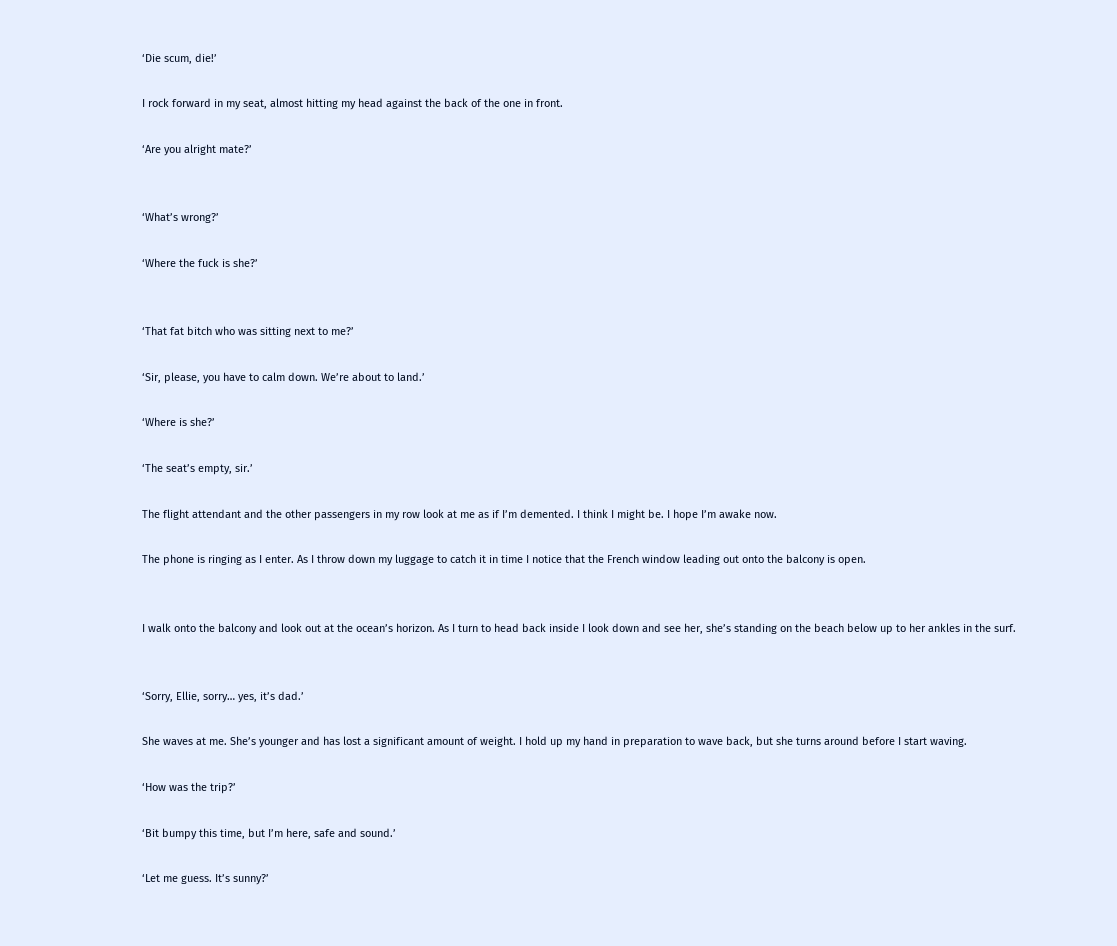‘Die scum, die!’

I rock forward in my seat, almost hitting my head against the back of the one in front.

‘Are you alright mate?’


‘What’s wrong?’

‘Where the fuck is she?’


‘That fat bitch who was sitting next to me?’

‘Sir, please, you have to calm down. We’re about to land.’

‘Where is she?’

‘The seat’s empty, sir.’

The flight attendant and the other passengers in my row look at me as if I’m demented. I think I might be. I hope I’m awake now.

The phone is ringing as I enter. As I throw down my luggage to catch it in time I notice that the French window leading out onto the balcony is open.


I walk onto the balcony and look out at the ocean’s horizon. As I turn to head back inside I look down and see her, she’s standing on the beach below up to her ankles in the surf.


‘Sorry, Ellie, sorry… yes, it’s dad.’

She waves at me. She’s younger and has lost a significant amount of weight. I hold up my hand in preparation to wave back, but she turns around before I start waving.

‘How was the trip?’

‘Bit bumpy this time, but I’m here, safe and sound.’

‘Let me guess. It’s sunny?’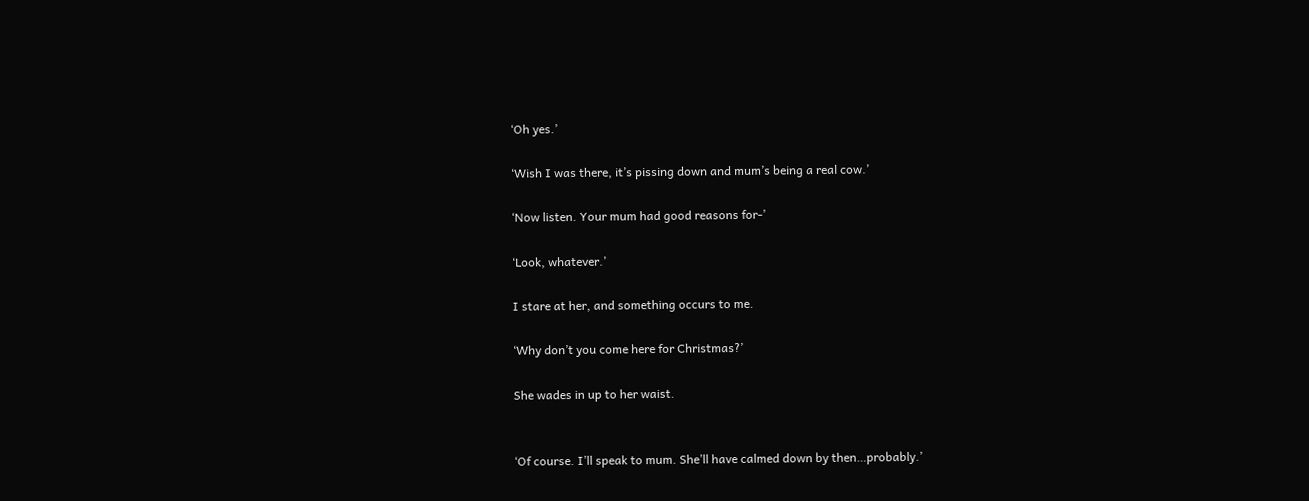‘Oh yes.’

‘Wish I was there, it’s pissing down and mum’s being a real cow.’

‘Now listen. Your mum had good reasons for-’

‘Look, whatever.’

I stare at her, and something occurs to me.

‘Why don’t you come here for Christmas?’

She wades in up to her waist.


‘Of course. I’ll speak to mum. She’ll have calmed down by then…probably.’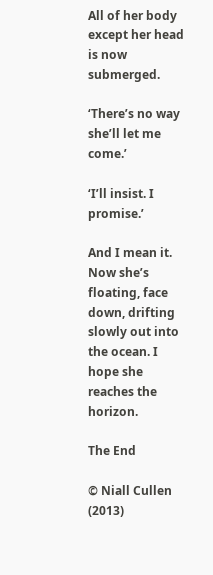All of her body except her head is now submerged.

‘There’s no way she’ll let me come.’

‘I’ll insist. I promise.’

And I mean it. Now she’s floating, face down, drifting slowly out into the ocean. I hope she reaches the horizon.

The End

© Niall Cullen (2013)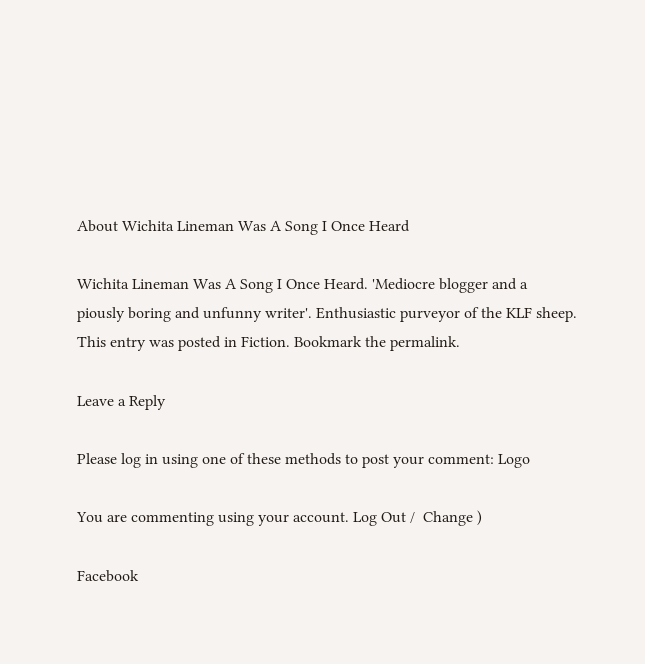About Wichita Lineman Was A Song I Once Heard

Wichita Lineman Was A Song I Once Heard. 'Mediocre blogger and a piously boring and unfunny writer'. Enthusiastic purveyor of the KLF sheep.
This entry was posted in Fiction. Bookmark the permalink.

Leave a Reply

Please log in using one of these methods to post your comment: Logo

You are commenting using your account. Log Out /  Change )

Facebook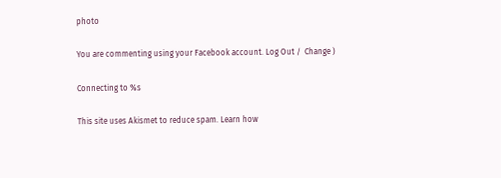photo

You are commenting using your Facebook account. Log Out /  Change )

Connecting to %s

This site uses Akismet to reduce spam. Learn how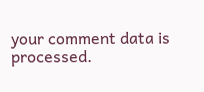your comment data is processed.